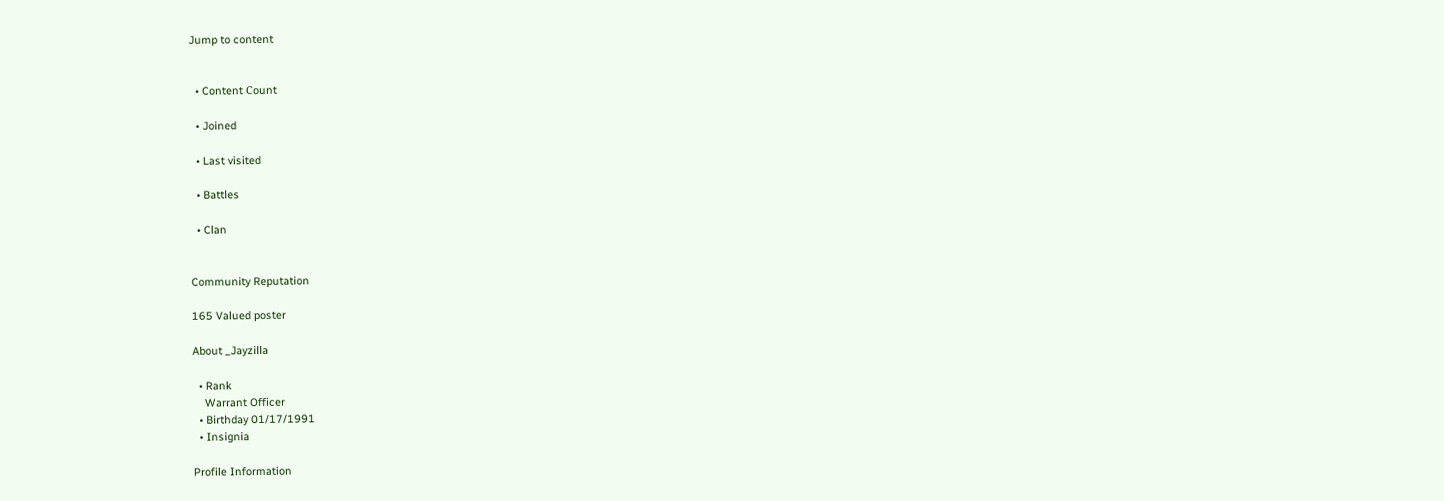Jump to content


  • Content Сount

  • Joined

  • Last visited

  • Battles

  • Clan


Community Reputation

165 Valued poster

About _Jayzilla

  • Rank
    Warrant Officer
  • Birthday 01/17/1991
  • Insignia

Profile Information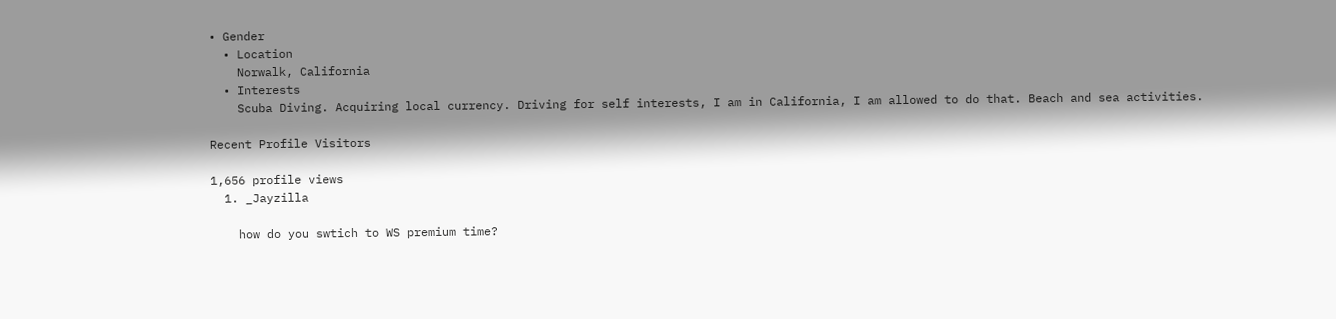• Gender
  • Location
    Norwalk, California
  • Interests
    Scuba Diving. Acquiring local currency. Driving for self interests, I am in California, I am allowed to do that. Beach and sea activities.

Recent Profile Visitors

1,656 profile views
  1. _Jayzilla

    how do you swtich to WS premium time?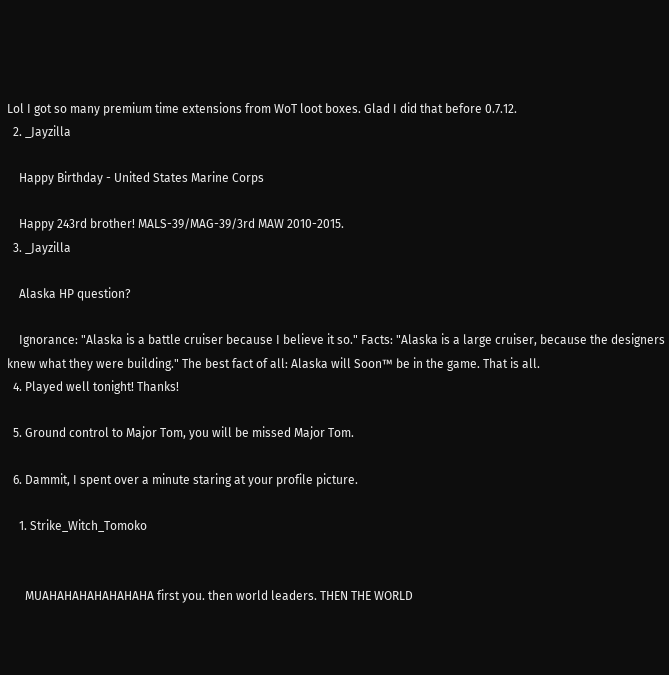Lol I got so many premium time extensions from WoT loot boxes. Glad I did that before 0.7.12.
  2. _Jayzilla

    Happy Birthday - United States Marine Corps

    Happy 243rd brother! MALS-39/MAG-39/3rd MAW 2010-2015.
  3. _Jayzilla

    Alaska HP question?

    Ignorance: "Alaska is a battle cruiser because I believe it so." Facts: "Alaska is a large cruiser, because the designers knew what they were building." The best fact of all: Alaska will Soon™ be in the game. That is all.
  4. Played well tonight! Thanks!

  5. Ground control to Major Tom, you will be missed Major Tom.

  6. Dammit, I spent over a minute staring at your profile picture.

    1. Strike_Witch_Tomoko


      MUAHAHAHAHAHAHAHA first you. then world leaders. THEN THE WORLD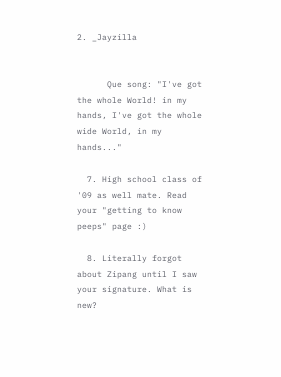2. _Jayzilla


      Que song: "I've got the whole World! in my hands, I've got the whole wide World, in my hands..."

  7. High school class of '09 as well mate. Read your "getting to know peeps" page :)

  8. Literally forgot about Zipang until I saw your signature. What is new?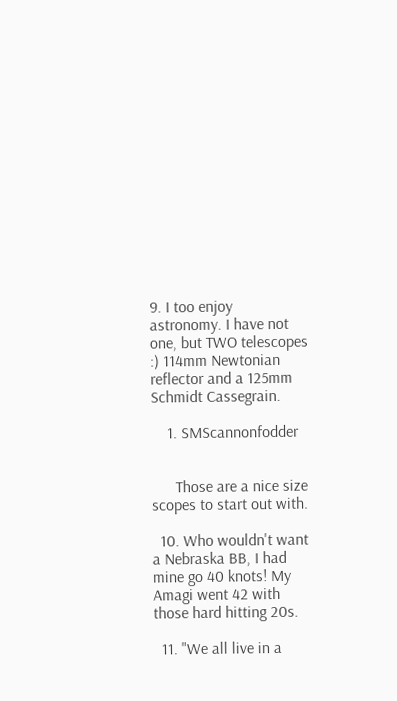9. I too enjoy astronomy. I have not one, but TWO telescopes :) 114mm Newtonian reflector and a 125mm Schmidt Cassegrain.

    1. SMScannonfodder


      Those are a nice size scopes to start out with.

  10. Who wouldn't want a Nebraska BB, I had mine go 40 knots! My Amagi went 42 with those hard hitting 20s.

  11. "We all live in a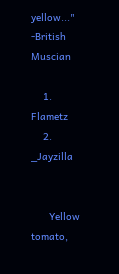yellow..." -British Muscian

    1. Flametz
    2. _Jayzilla


      Yellow tomato,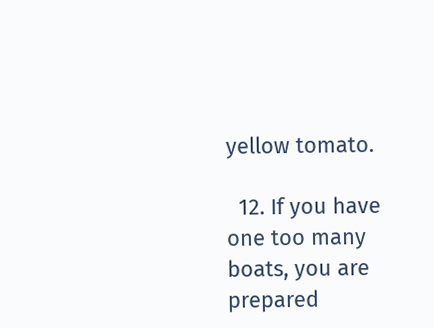yellow tomato.

  12. If you have one too many boats, you are prepared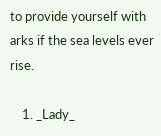to provide yourself with arks if the sea levels ever rise.

    1. _Lady_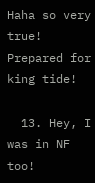Haha so very true! Prepared for king tide!

  13. Hey, I was in NF too!